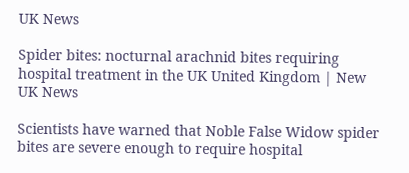UK News

Spider bites: nocturnal arachnid bites requiring hospital treatment in the UK United Kingdom | New UK News

Scientists have warned that Noble False Widow spider bites are severe enough to require hospital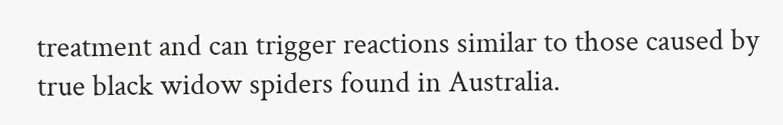treatment and can trigger reactions similar to those caused by true black widow spiders found in Australia.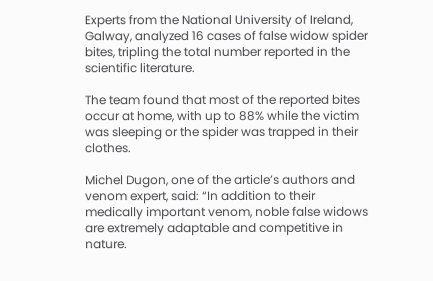Experts from the National University of Ireland, Galway, analyzed 16 cases of false widow spider bites, tripling the total number reported in the scientific literature.

The team found that most of the reported bites occur at home, with up to 88% while the victim was sleeping or the spider was trapped in their clothes.

Michel Dugon, one of the article’s authors and venom expert, said: “In addition to their medically important venom, noble false widows are extremely adaptable and competitive in nature.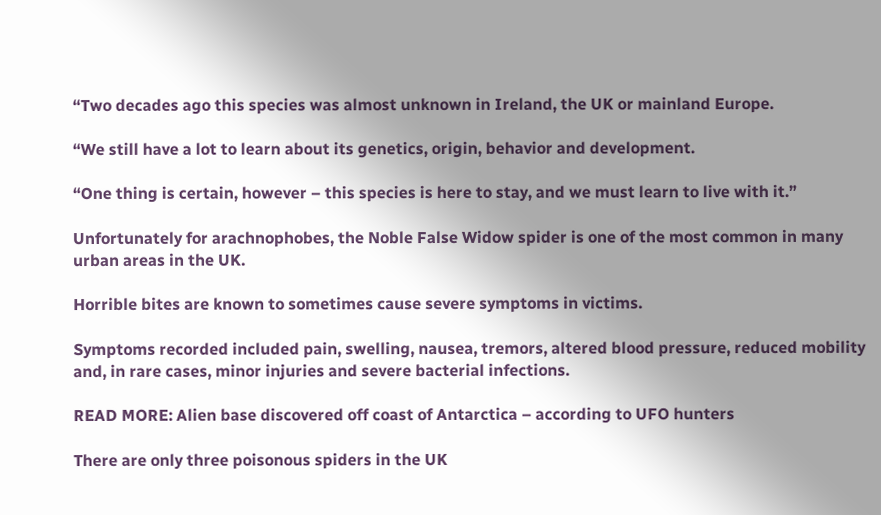“Two decades ago this species was almost unknown in Ireland, the UK or mainland Europe.

“We still have a lot to learn about its genetics, origin, behavior and development.

“One thing is certain, however – this species is here to stay, and we must learn to live with it.”

Unfortunately for arachnophobes, the Noble False Widow spider is one of the most common in many urban areas in the UK.

Horrible bites are known to sometimes cause severe symptoms in victims.

Symptoms recorded included pain, swelling, nausea, tremors, altered blood pressure, reduced mobility and, in rare cases, minor injuries and severe bacterial infections.

READ MORE: Alien base discovered off coast of Antarctica – according to UFO hunters

There are only three poisonous spiders in the UK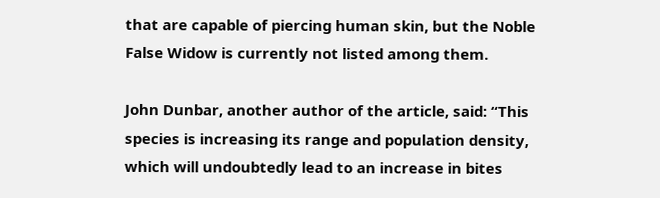that are capable of piercing human skin, but the Noble False Widow is currently not listed among them.

John Dunbar, another author of the article, said: “This species is increasing its range and population density, which will undoubtedly lead to an increase in bites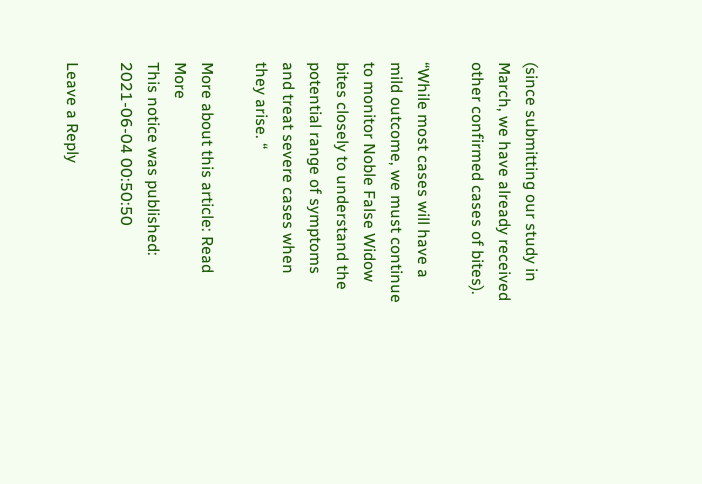(since submitting our study in March, we have already received other confirmed cases of bites).

“While most cases will have a mild outcome, we must continue to monitor Noble False Widow bites closely to understand the potential range of symptoms and treat severe cases when they arise. “

More about this article: Read More
This notice was published: 2021-06-04 00:50:50

Leave a Reply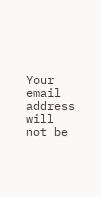Your email address will not be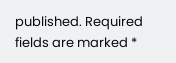published. Required fields are marked *